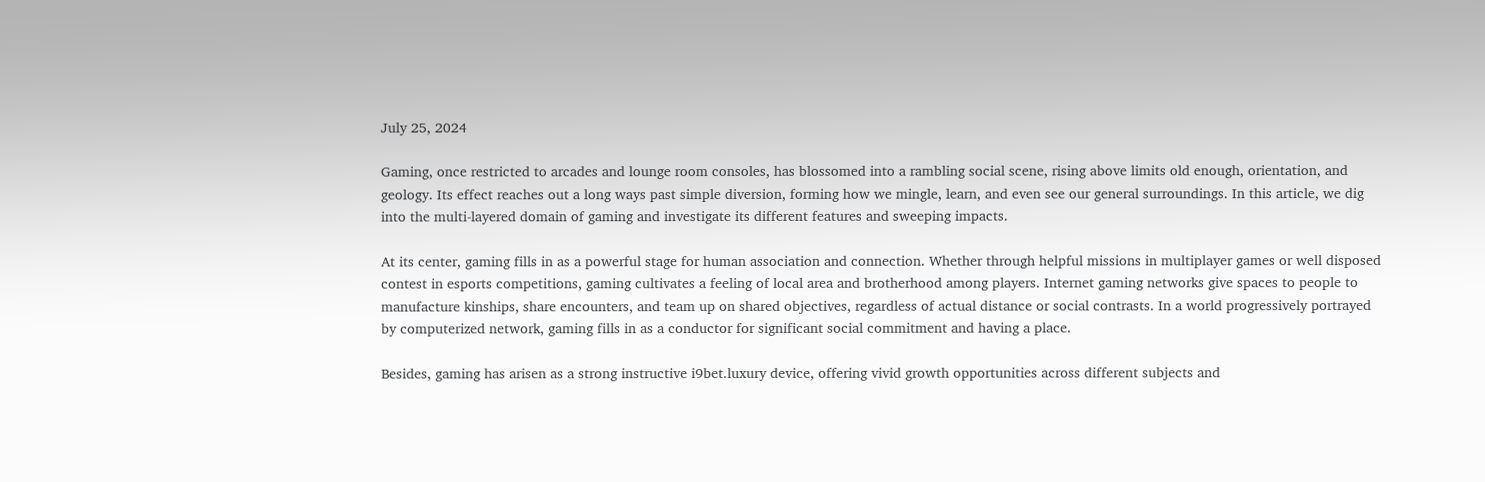July 25, 2024

Gaming, once restricted to arcades and lounge room consoles, has blossomed into a rambling social scene, rising above limits old enough, orientation, and geology. Its effect reaches out a long ways past simple diversion, forming how we mingle, learn, and even see our general surroundings. In this article, we dig into the multi-layered domain of gaming and investigate its different features and sweeping impacts.

At its center, gaming fills in as a powerful stage for human association and connection. Whether through helpful missions in multiplayer games or well disposed contest in esports competitions, gaming cultivates a feeling of local area and brotherhood among players. Internet gaming networks give spaces to people to manufacture kinships, share encounters, and team up on shared objectives, regardless of actual distance or social contrasts. In a world progressively portrayed by computerized network, gaming fills in as a conductor for significant social commitment and having a place.

Besides, gaming has arisen as a strong instructive i9bet.luxury device, offering vivid growth opportunities across different subjects and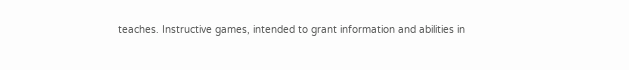teaches. Instructive games, intended to grant information and abilities in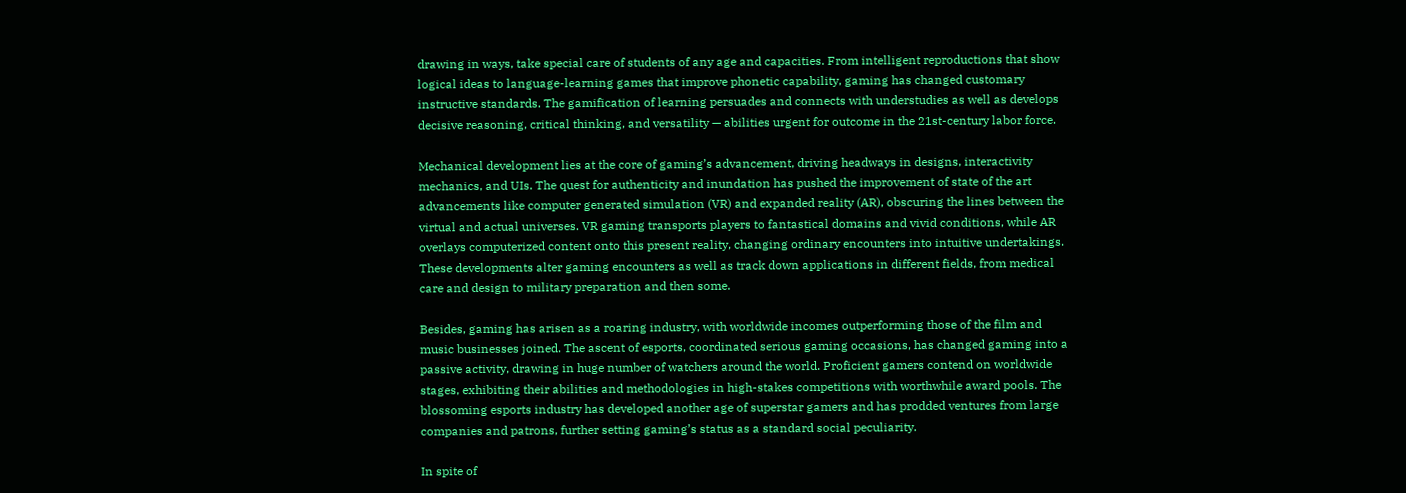drawing in ways, take special care of students of any age and capacities. From intelligent reproductions that show logical ideas to language-learning games that improve phonetic capability, gaming has changed customary instructive standards. The gamification of learning persuades and connects with understudies as well as develops decisive reasoning, critical thinking, and versatility — abilities urgent for outcome in the 21st-century labor force.

Mechanical development lies at the core of gaming’s advancement, driving headways in designs, interactivity mechanics, and UIs. The quest for authenticity and inundation has pushed the improvement of state of the art advancements like computer generated simulation (VR) and expanded reality (AR), obscuring the lines between the virtual and actual universes. VR gaming transports players to fantastical domains and vivid conditions, while AR overlays computerized content onto this present reality, changing ordinary encounters into intuitive undertakings. These developments alter gaming encounters as well as track down applications in different fields, from medical care and design to military preparation and then some.

Besides, gaming has arisen as a roaring industry, with worldwide incomes outperforming those of the film and music businesses joined. The ascent of esports, coordinated serious gaming occasions, has changed gaming into a passive activity, drawing in huge number of watchers around the world. Proficient gamers contend on worldwide stages, exhibiting their abilities and methodologies in high-stakes competitions with worthwhile award pools. The blossoming esports industry has developed another age of superstar gamers and has prodded ventures from large companies and patrons, further setting gaming’s status as a standard social peculiarity.

In spite of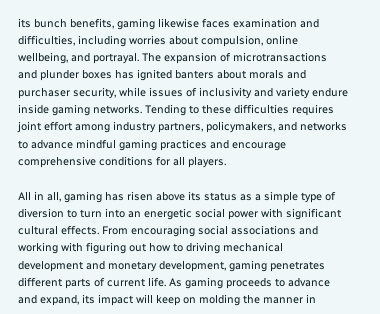its bunch benefits, gaming likewise faces examination and difficulties, including worries about compulsion, online wellbeing, and portrayal. The expansion of microtransactions and plunder boxes has ignited banters about morals and purchaser security, while issues of inclusivity and variety endure inside gaming networks. Tending to these difficulties requires joint effort among industry partners, policymakers, and networks to advance mindful gaming practices and encourage comprehensive conditions for all players.

All in all, gaming has risen above its status as a simple type of diversion to turn into an energetic social power with significant cultural effects. From encouraging social associations and working with figuring out how to driving mechanical development and monetary development, gaming penetrates different parts of current life. As gaming proceeds to advance and expand, its impact will keep on molding the manner in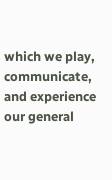which we play, communicate, and experience our general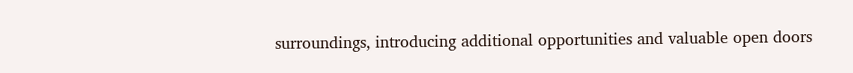surroundings, introducing additional opportunities and valuable open doors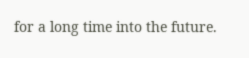for a long time into the future.